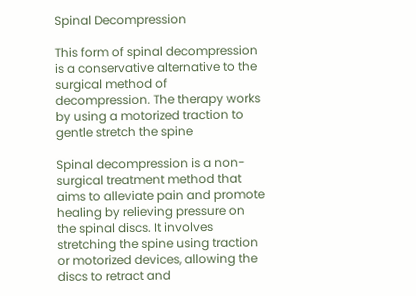Spinal Decompression

This form of spinal decompression is a conservative alternative to the surgical method of decompression. The therapy works by using a motorized traction to gentle stretch the spine

Spinal decompression is a non-surgical treatment method that aims to alleviate pain and promote healing by relieving pressure on the spinal discs. It involves stretching the spine using traction or motorized devices, allowing the discs to retract and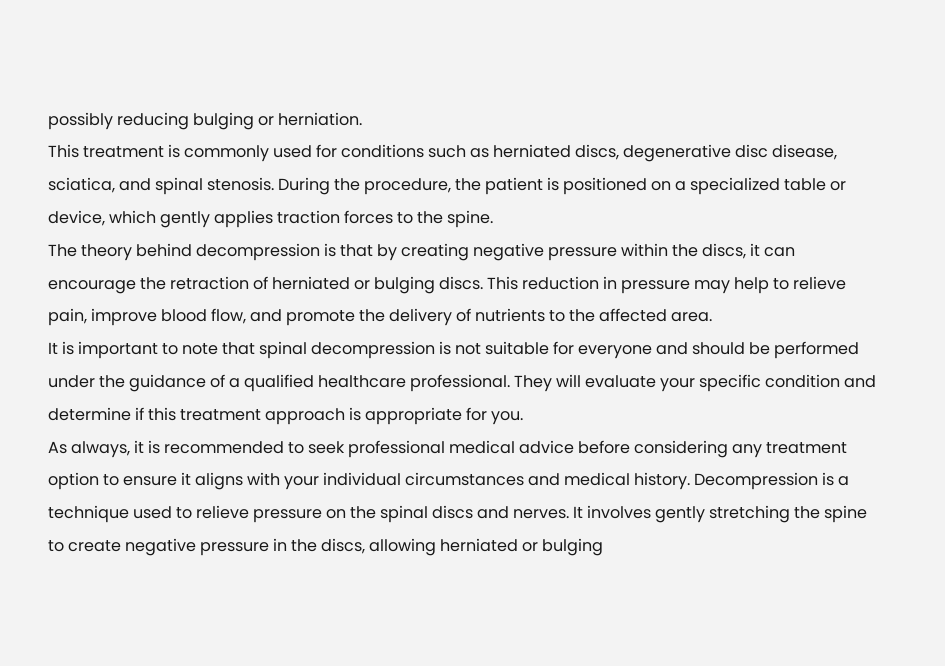possibly reducing bulging or herniation.
This treatment is commonly used for conditions such as herniated discs, degenerative disc disease, sciatica, and spinal stenosis. During the procedure, the patient is positioned on a specialized table or device, which gently applies traction forces to the spine.
The theory behind decompression is that by creating negative pressure within the discs, it can encourage the retraction of herniated or bulging discs. This reduction in pressure may help to relieve pain, improve blood flow, and promote the delivery of nutrients to the affected area.
It is important to note that spinal decompression is not suitable for everyone and should be performed under the guidance of a qualified healthcare professional. They will evaluate your specific condition and determine if this treatment approach is appropriate for you.
As always, it is recommended to seek professional medical advice before considering any treatment option to ensure it aligns with your individual circumstances and medical history. Decompression is a technique used to relieve pressure on the spinal discs and nerves. It involves gently stretching the spine to create negative pressure in the discs, allowing herniated or bulging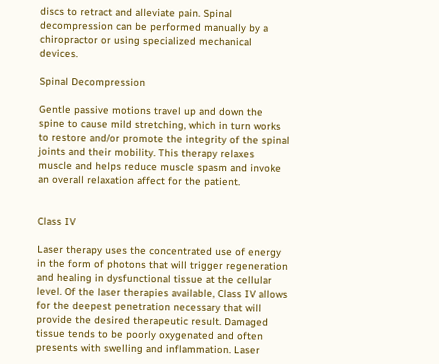discs to retract and alleviate pain. Spinal decompression can be performed manually by a chiropractor or using specialized mechanical devices.

Spinal Decompression

Gentle passive motions travel up and down the spine to cause mild stretching, which in turn works to restore and/or promote the integrity of the spinal joints and their mobility. This therapy relaxes muscle and helps reduce muscle spasm and invoke an overall relaxation affect for the patient.


Class IV

Laser therapy uses the concentrated use of energy in the form of photons that will trigger regeneration and healing in dysfunctional tissue at the cellular level. Of the laser therapies available, Class IV allows for the deepest penetration necessary that will provide the desired therapeutic result. Damaged tissue tends to be poorly oxygenated and often presents with swelling and inflammation. Laser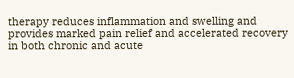therapy reduces inflammation and swelling and provides marked pain relief and accelerated recovery in both chronic and acute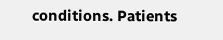conditions. Patients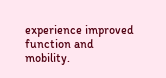experience improved function and mobility.